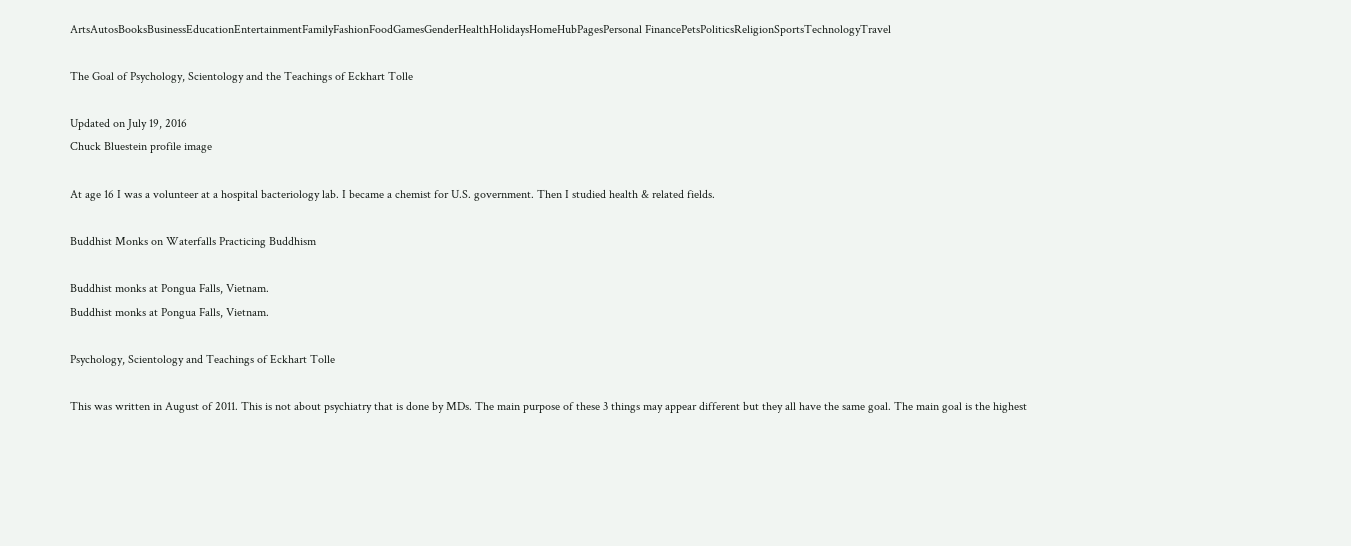ArtsAutosBooksBusinessEducationEntertainmentFamilyFashionFoodGamesGenderHealthHolidaysHomeHubPagesPersonal FinancePetsPoliticsReligionSportsTechnologyTravel

The Goal of Psychology, Scientology and the Teachings of Eckhart Tolle

Updated on July 19, 2016
Chuck Bluestein profile image

At age 16 I was a volunteer at a hospital bacteriology lab. I became a chemist for U.S. government. Then I studied health & related fields.

Buddhist Monks on Waterfalls Practicing Buddhism

Buddhist monks at Pongua Falls, Vietnam.
Buddhist monks at Pongua Falls, Vietnam.

Psychology, Scientology and Teachings of Eckhart Tolle

This was written in August of 2011. This is not about psychiatry that is done by MDs. The main purpose of these 3 things may appear different but they all have the same goal. The main goal is the highest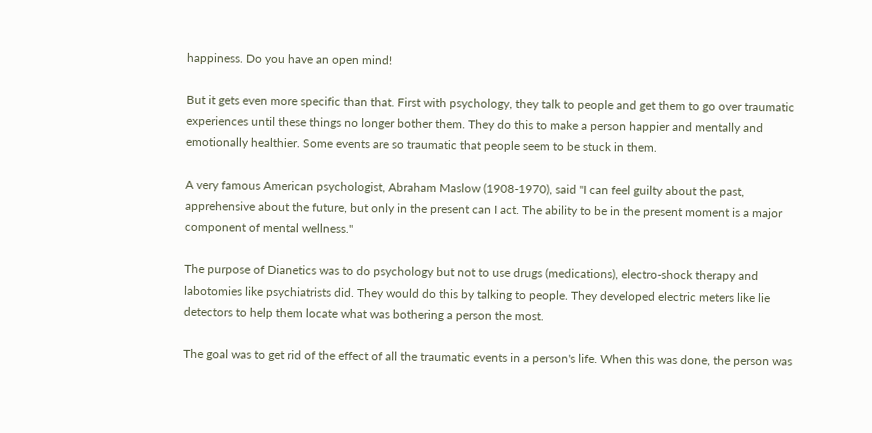happiness. Do you have an open mind!

But it gets even more specific than that. First with psychology, they talk to people and get them to go over traumatic experiences until these things no longer bother them. They do this to make a person happier and mentally and emotionally healthier. Some events are so traumatic that people seem to be stuck in them.

A very famous American psychologist, Abraham Maslow (1908-1970), said "I can feel guilty about the past, apprehensive about the future, but only in the present can I act. The ability to be in the present moment is a major component of mental wellness."

The purpose of Dianetics was to do psychology but not to use drugs (medications), electro-shock therapy and labotomies like psychiatrists did. They would do this by talking to people. They developed electric meters like lie detectors to help them locate what was bothering a person the most.

The goal was to get rid of the effect of all the traumatic events in a person's life. When this was done, the person was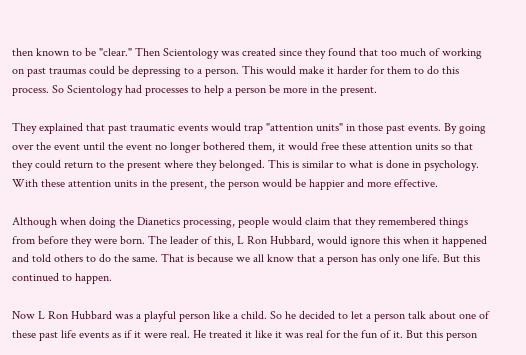then known to be "clear." Then Scientology was created since they found that too much of working on past traumas could be depressing to a person. This would make it harder for them to do this process. So Scientology had processes to help a person be more in the present.

They explained that past traumatic events would trap "attention units" in those past events. By going over the event until the event no longer bothered them, it would free these attention units so that they could return to the present where they belonged. This is similar to what is done in psychology. With these attention units in the present, the person would be happier and more effective.

Although when doing the Dianetics processing, people would claim that they remembered things from before they were born. The leader of this, L Ron Hubbard, would ignore this when it happened and told others to do the same. That is because we all know that a person has only one life. But this continued to happen.

Now L Ron Hubbard was a playful person like a child. So he decided to let a person talk about one of these past life events as if it were real. He treated it like it was real for the fun of it. But this person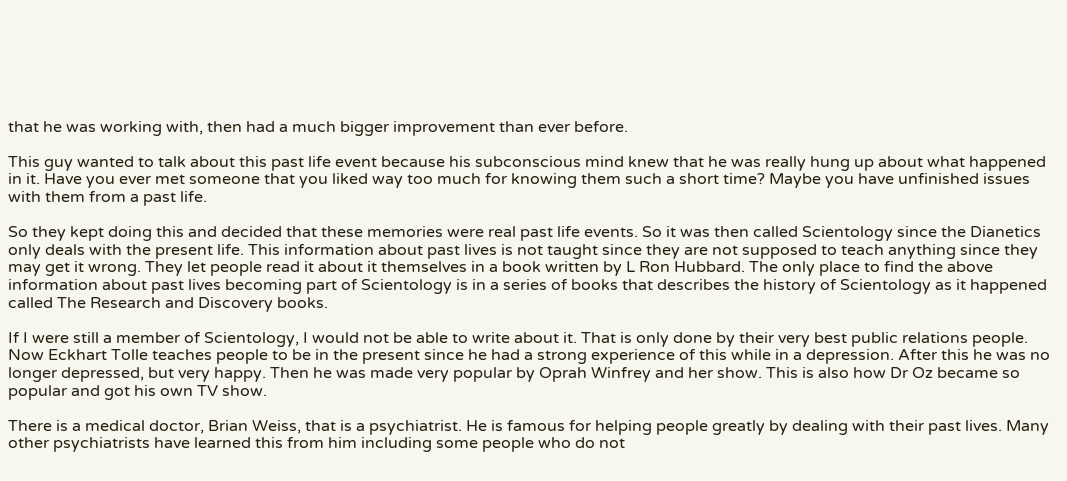that he was working with, then had a much bigger improvement than ever before.

This guy wanted to talk about this past life event because his subconscious mind knew that he was really hung up about what happened in it. Have you ever met someone that you liked way too much for knowing them such a short time? Maybe you have unfinished issues with them from a past life.

So they kept doing this and decided that these memories were real past life events. So it was then called Scientology since the Dianetics only deals with the present life. This information about past lives is not taught since they are not supposed to teach anything since they may get it wrong. They let people read it about it themselves in a book written by L Ron Hubbard. The only place to find the above information about past lives becoming part of Scientology is in a series of books that describes the history of Scientology as it happened called The Research and Discovery books.

If I were still a member of Scientology, I would not be able to write about it. That is only done by their very best public relations people. Now Eckhart Tolle teaches people to be in the present since he had a strong experience of this while in a depression. After this he was no longer depressed, but very happy. Then he was made very popular by Oprah Winfrey and her show. This is also how Dr Oz became so popular and got his own TV show.

There is a medical doctor, Brian Weiss, that is a psychiatrist. He is famous for helping people greatly by dealing with their past lives. Many other psychiatrists have learned this from him including some people who do not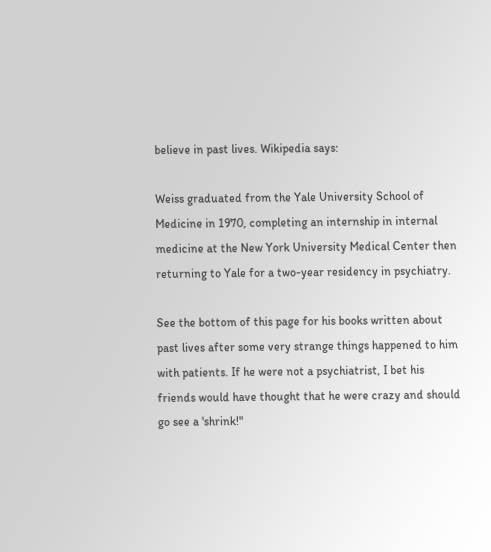believe in past lives. Wikipedia says:

Weiss graduated from the Yale University School of Medicine in 1970, completing an internship in internal medicine at the New York University Medical Center then returning to Yale for a two-year residency in psychiatry.

See the bottom of this page for his books written about past lives after some very strange things happened to him with patients. If he were not a psychiatrist, I bet his friends would have thought that he were crazy and should go see a 'shrink!"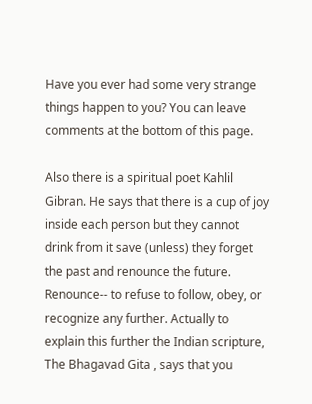Have you ever had some very strange things happen to you? You can leave comments at the bottom of this page.

Also there is a spiritual poet Kahlil Gibran. He says that there is a cup of joy inside each person but they cannot drink from it save (unless) they forget the past and renounce the future. Renounce-- to refuse to follow, obey, or recognize any further. Actually to explain this further the Indian scripture, The Bhagavad Gita , says that you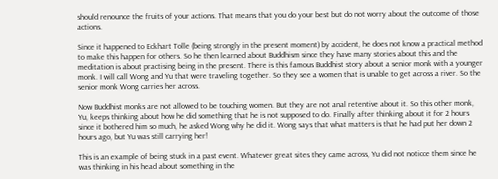should renounce the fruits of your actions. That means that you do your best but do not worry about the outcome of those actions.

Since it happened to Eckhart Tolle (being strongly in the present moment) by accident, he does not know a practical method to make this happen for others. So he then learned about Buddhism since they have many stories about this and the meditation is about practising being in the present. There is this famous Buddhist story about a senior monk with a younger monk. I will call Wong and Yu that were traveling together. So they see a women that is unable to get across a river. So the senior monk Wong carries her across.

Now Buddhist monks are not allowed to be touching women. But they are not anal retentive about it. So this other monk, Yu, keeps thinking about how he did something that he is not supposed to do. Finally after thinking about it for 2 hours since it bothered him so much, he asked Wong why he did it. Wong says that what matters is that he had put her down 2 hours ago, but Yu was still carrying her!

This is an example of being stuck in a past event. Whatever great sites they came across, Yu did not noticce them since he was thinking in his head about something in the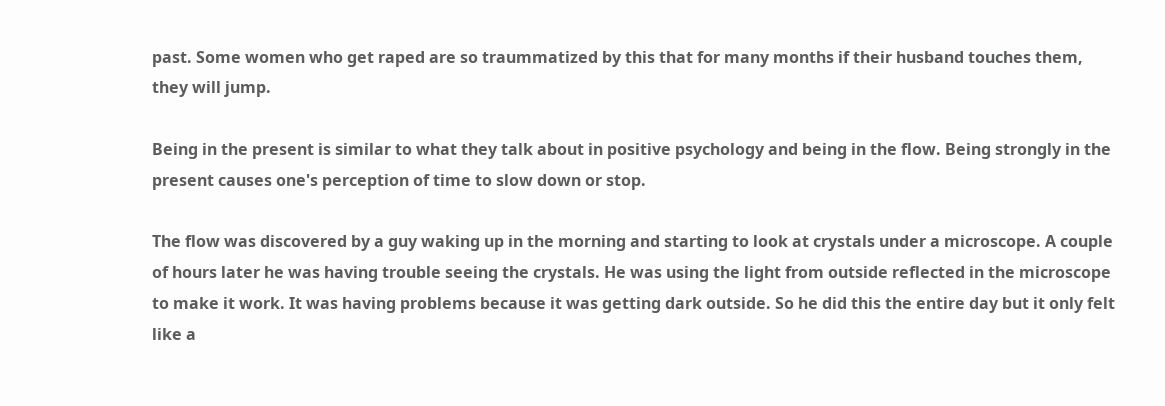past. Some women who get raped are so traummatized by this that for many months if their husband touches them, they will jump.

Being in the present is similar to what they talk about in positive psychology and being in the flow. Being strongly in the present causes one's perception of time to slow down or stop.

The flow was discovered by a guy waking up in the morning and starting to look at crystals under a microscope. A couple of hours later he was having trouble seeing the crystals. He was using the light from outside reflected in the microscope to make it work. It was having problems because it was getting dark outside. So he did this the entire day but it only felt like a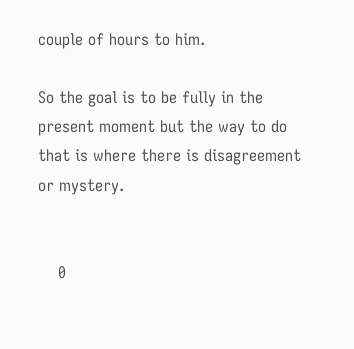couple of hours to him.

So the goal is to be fully in the present moment but the way to do that is where there is disagreement or mystery.


    0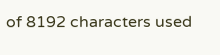of 8192 characters used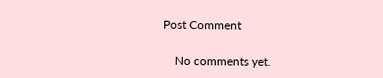Post Comment

    No comments yet.